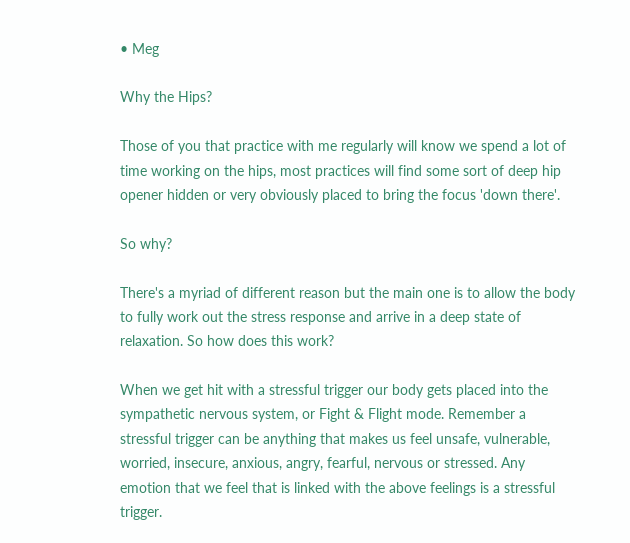• Meg

Why the Hips?

Those of you that practice with me regularly will know we spend a lot of time working on the hips, most practices will find some sort of deep hip opener hidden or very obviously placed to bring the focus 'down there'.

So why?

There's a myriad of different reason but the main one is to allow the body to fully work out the stress response and arrive in a deep state of relaxation. So how does this work?

When we get hit with a stressful trigger our body gets placed into the sympathetic nervous system, or Fight & Flight mode. Remember a stressful trigger can be anything that makes us feel unsafe, vulnerable, worried, insecure, anxious, angry, fearful, nervous or stressed. Any emotion that we feel that is linked with the above feelings is a stressful trigger.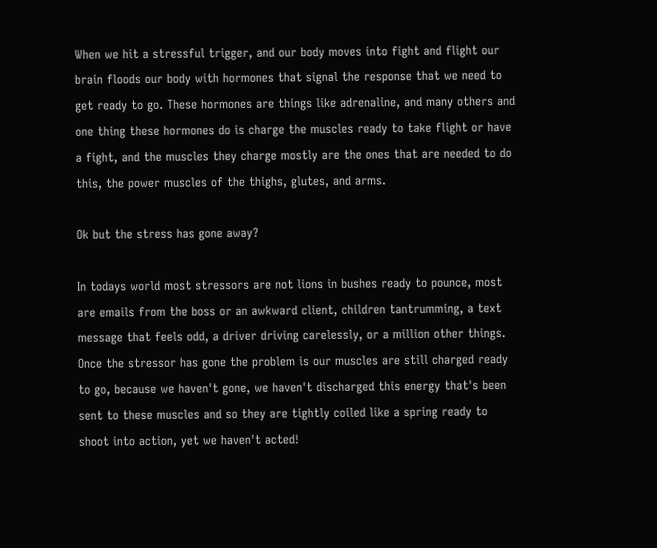When we hit a stressful trigger, and our body moves into fight and flight our brain floods our body with hormones that signal the response that we need to get ready to go. These hormones are things like adrenaline, and many others and one thing these hormones do is charge the muscles ready to take flight or have a fight, and the muscles they charge mostly are the ones that are needed to do this, the power muscles of the thighs, glutes, and arms.

Ok but the stress has gone away?

In todays world most stressors are not lions in bushes ready to pounce, most are emails from the boss or an awkward client, children tantrumming, a text message that feels odd, a driver driving carelessly, or a million other things. Once the stressor has gone the problem is our muscles are still charged ready to go, because we haven't gone, we haven't discharged this energy that's been sent to these muscles and so they are tightly coiled like a spring ready to shoot into action, yet we haven't acted!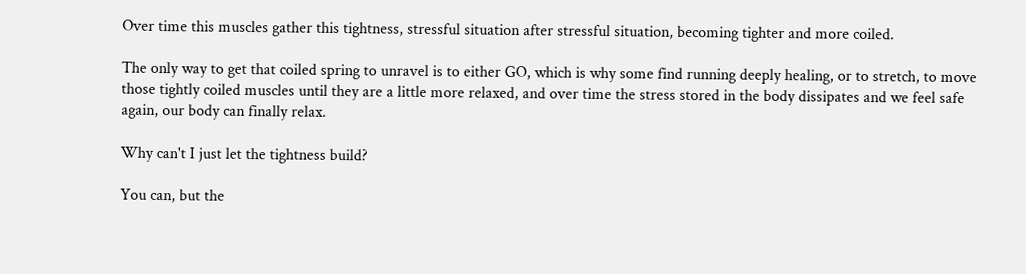Over time this muscles gather this tightness, stressful situation after stressful situation, becoming tighter and more coiled.

The only way to get that coiled spring to unravel is to either GO, which is why some find running deeply healing, or to stretch, to move those tightly coiled muscles until they are a little more relaxed, and over time the stress stored in the body dissipates and we feel safe again, our body can finally relax.

Why can't I just let the tightness build?

You can, but the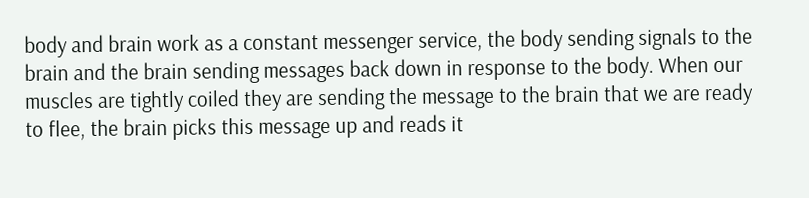body and brain work as a constant messenger service, the body sending signals to the brain and the brain sending messages back down in response to the body. When our muscles are tightly coiled they are sending the message to the brain that we are ready to flee, the brain picks this message up and reads it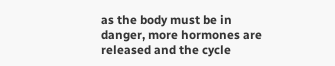as the body must be in danger, more hormones are released and the cycle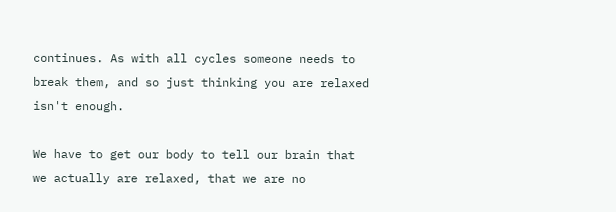continues. As with all cycles someone needs to break them, and so just thinking you are relaxed isn't enough.

We have to get our body to tell our brain that we actually are relaxed, that we are no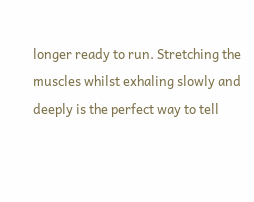longer ready to run. Stretching the muscles whilst exhaling slowly and deeply is the perfect way to tell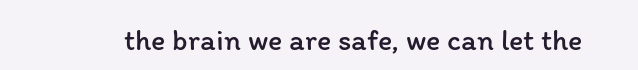the brain we are safe, we can let the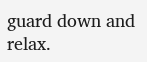guard down and relax.